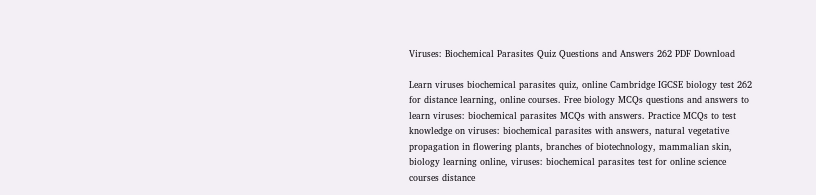Viruses: Biochemical Parasites Quiz Questions and Answers 262 PDF Download

Learn viruses biochemical parasites quiz, online Cambridge IGCSE biology test 262 for distance learning, online courses. Free biology MCQs questions and answers to learn viruses: biochemical parasites MCQs with answers. Practice MCQs to test knowledge on viruses: biochemical parasites with answers, natural vegetative propagation in flowering plants, branches of biotechnology, mammalian skin, biology learning online, viruses: biochemical parasites test for online science courses distance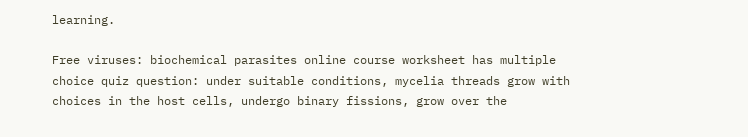learning.

Free viruses: biochemical parasites online course worksheet has multiple choice quiz question: under suitable conditions, mycelia threads grow with choices in the host cells, undergo binary fissions, grow over the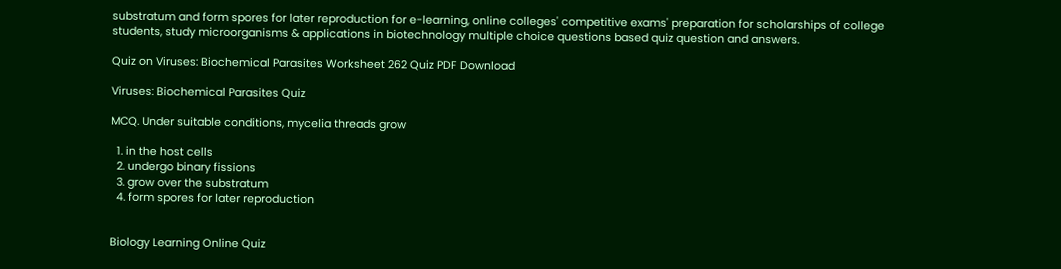substratum and form spores for later reproduction for e-learning, online colleges' competitive exams' preparation for scholarships of college students, study microorganisms & applications in biotechnology multiple choice questions based quiz question and answers.

Quiz on Viruses: Biochemical Parasites Worksheet 262 Quiz PDF Download

Viruses: Biochemical Parasites Quiz

MCQ. Under suitable conditions, mycelia threads grow

  1. in the host cells
  2. undergo binary fissions
  3. grow over the substratum
  4. form spores for later reproduction


Biology Learning Online Quiz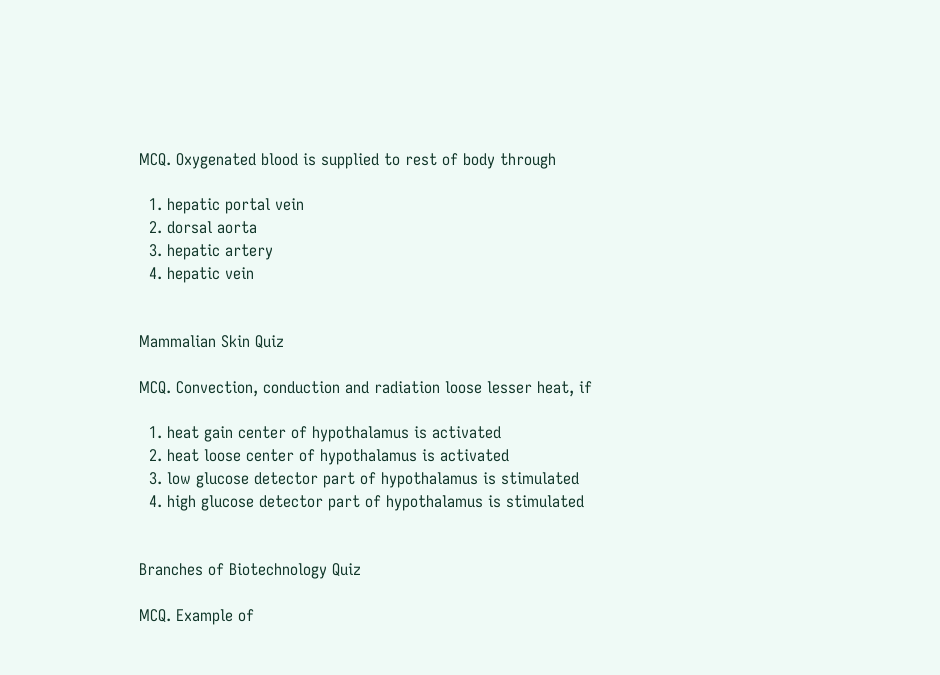MCQ. Oxygenated blood is supplied to rest of body through

  1. hepatic portal vein
  2. dorsal aorta
  3. hepatic artery
  4. hepatic vein


Mammalian Skin Quiz

MCQ. Convection, conduction and radiation loose lesser heat, if

  1. heat gain center of hypothalamus is activated
  2. heat loose center of hypothalamus is activated
  3. low glucose detector part of hypothalamus is stimulated
  4. high glucose detector part of hypothalamus is stimulated


Branches of Biotechnology Quiz

MCQ. Example of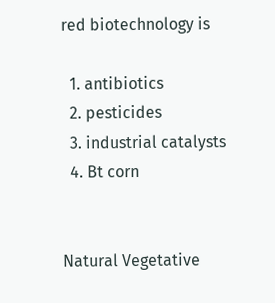red biotechnology is

  1. antibiotics
  2. pesticides
  3. industrial catalysts
  4. Bt corn


Natural Vegetative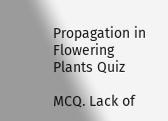Propagation in Flowering Plants Quiz

MCQ. Lack of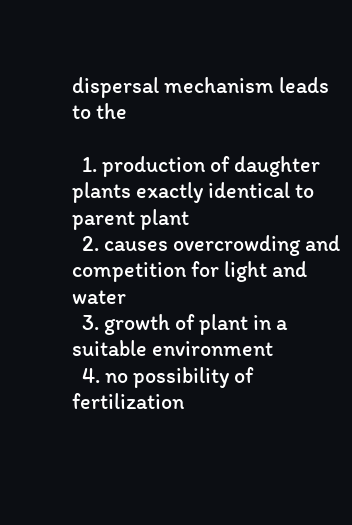dispersal mechanism leads to the

  1. production of daughter plants exactly identical to parent plant
  2. causes overcrowding and competition for light and water
  3. growth of plant in a suitable environment
  4. no possibility of fertilization